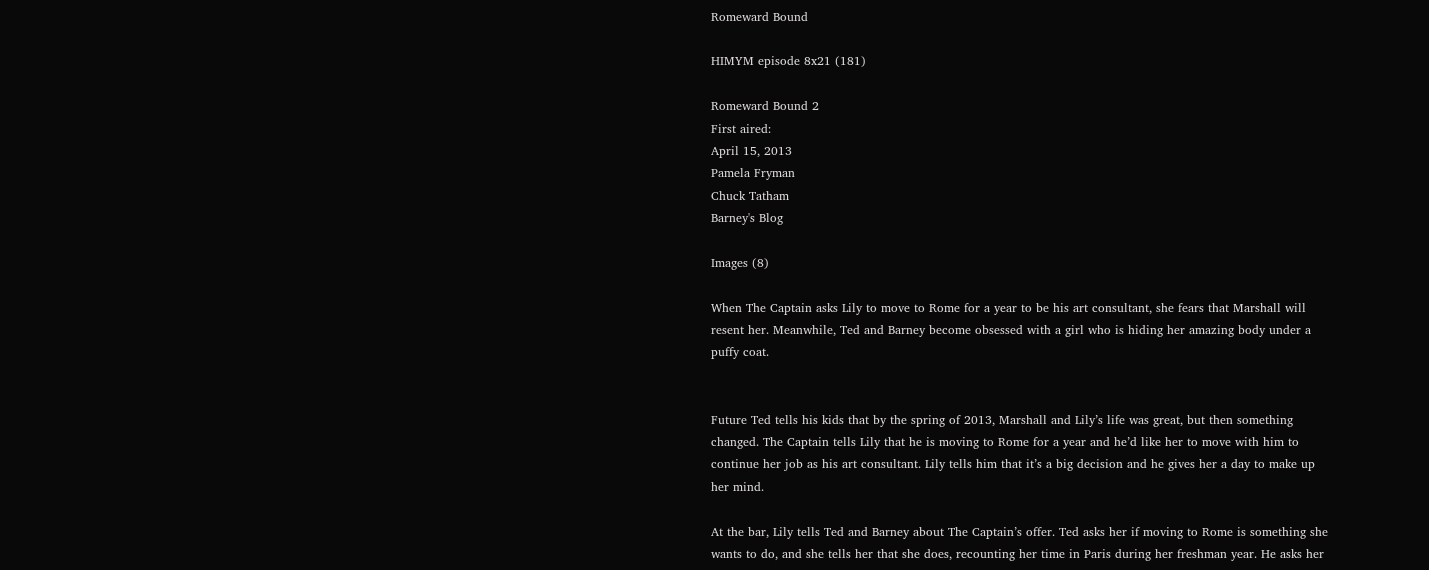Romeward Bound

HIMYM episode 8x21 (181)

Romeward Bound 2
First aired:
April 15, 2013
Pamela Fryman
Chuck Tatham
Barney's Blog

Images (8)

When The Captain asks Lily to move to Rome for a year to be his art consultant, she fears that Marshall will resent her. Meanwhile, Ted and Barney become obsessed with a girl who is hiding her amazing body under a puffy coat.


Future Ted tells his kids that by the spring of 2013, Marshall and Lily’s life was great, but then something changed. The Captain tells Lily that he is moving to Rome for a year and he’d like her to move with him to continue her job as his art consultant. Lily tells him that it’s a big decision and he gives her a day to make up her mind.

At the bar, Lily tells Ted and Barney about The Captain’s offer. Ted asks her if moving to Rome is something she wants to do, and she tells her that she does, recounting her time in Paris during her freshman year. He asks her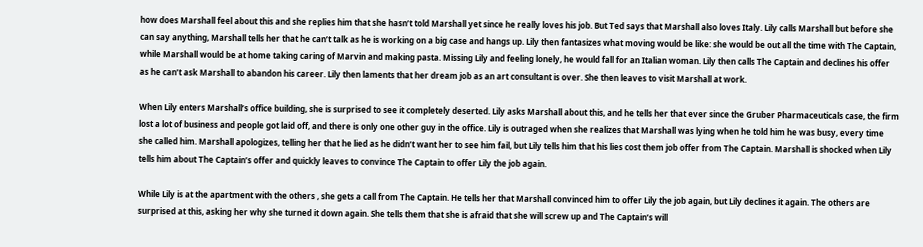how does Marshall feel about this and she replies him that she hasn’t told Marshall yet since he really loves his job. But Ted says that Marshall also loves Italy. Lily calls Marshall but before she can say anything, Marshall tells her that he can’t talk as he is working on a big case and hangs up. Lily then fantasizes what moving would be like: she would be out all the time with The Captain, while Marshall would be at home taking caring of Marvin and making pasta. Missing Lily and feeling lonely, he would fall for an Italian woman. Lily then calls The Captain and declines his offer as he can’t ask Marshall to abandon his career. Lily then laments that her dream job as an art consultant is over. She then leaves to visit Marshall at work.

When Lily enters Marshall’s office building, she is surprised to see it completely deserted. Lily asks Marshall about this, and he tells her that ever since the Gruber Pharmaceuticals case, the firm lost a lot of business and people got laid off, and there is only one other guy in the office. Lily is outraged when she realizes that Marshall was lying when he told him he was busy, every time she called him. Marshall apologizes, telling her that he lied as he didn’t want her to see him fail, but Lily tells him that his lies cost them job offer from The Captain. Marshall is shocked when Lily tells him about The Captain’s offer and quickly leaves to convince The Captain to offer Lily the job again.

While Lily is at the apartment with the others , she gets a call from The Captain. He tells her that Marshall convinced him to offer Lily the job again, but Lily declines it again. The others are surprised at this, asking her why she turned it down again. She tells them that she is afraid that she will screw up and The Captain’s will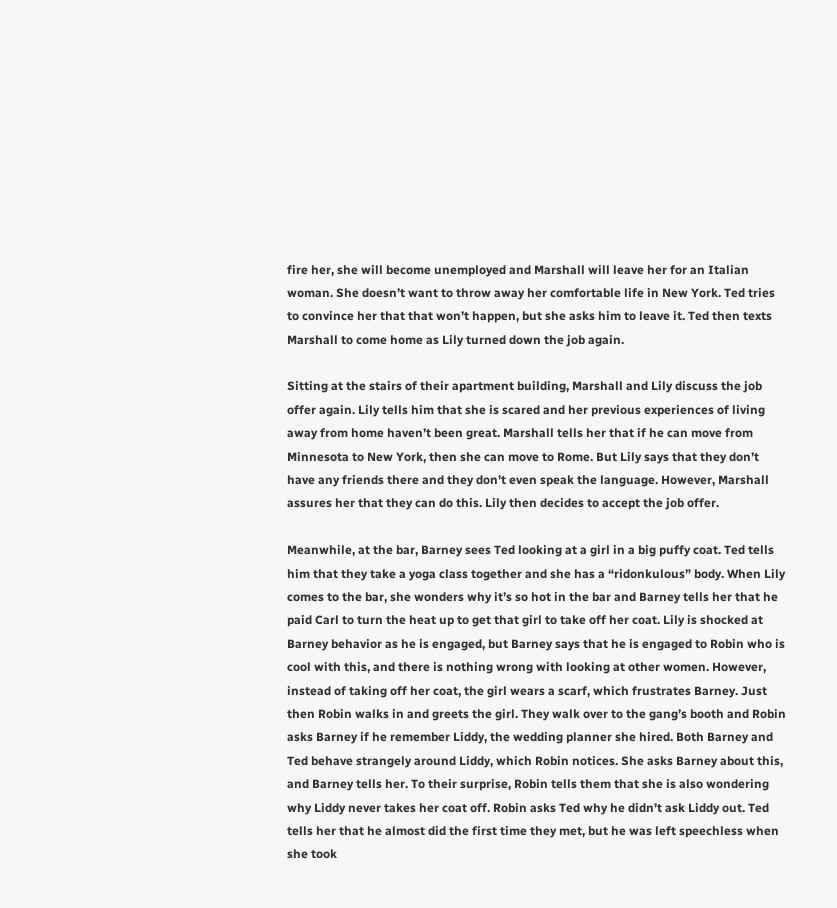fire her, she will become unemployed and Marshall will leave her for an Italian woman. She doesn’t want to throw away her comfortable life in New York. Ted tries to convince her that that won’t happen, but she asks him to leave it. Ted then texts Marshall to come home as Lily turned down the job again.

Sitting at the stairs of their apartment building, Marshall and Lily discuss the job offer again. Lily tells him that she is scared and her previous experiences of living away from home haven’t been great. Marshall tells her that if he can move from Minnesota to New York, then she can move to Rome. But Lily says that they don’t have any friends there and they don’t even speak the language. However, Marshall assures her that they can do this. Lily then decides to accept the job offer.

Meanwhile, at the bar, Barney sees Ted looking at a girl in a big puffy coat. Ted tells him that they take a yoga class together and she has a “ridonkulous” body. When Lily comes to the bar, she wonders why it’s so hot in the bar and Barney tells her that he paid Carl to turn the heat up to get that girl to take off her coat. Lily is shocked at Barney behavior as he is engaged, but Barney says that he is engaged to Robin who is cool with this, and there is nothing wrong with looking at other women. However, instead of taking off her coat, the girl wears a scarf, which frustrates Barney. Just then Robin walks in and greets the girl. They walk over to the gang’s booth and Robin asks Barney if he remember Liddy, the wedding planner she hired. Both Barney and Ted behave strangely around Liddy, which Robin notices. She asks Barney about this, and Barney tells her. To their surprise, Robin tells them that she is also wondering why Liddy never takes her coat off. Robin asks Ted why he didn’t ask Liddy out. Ted tells her that he almost did the first time they met, but he was left speechless when she took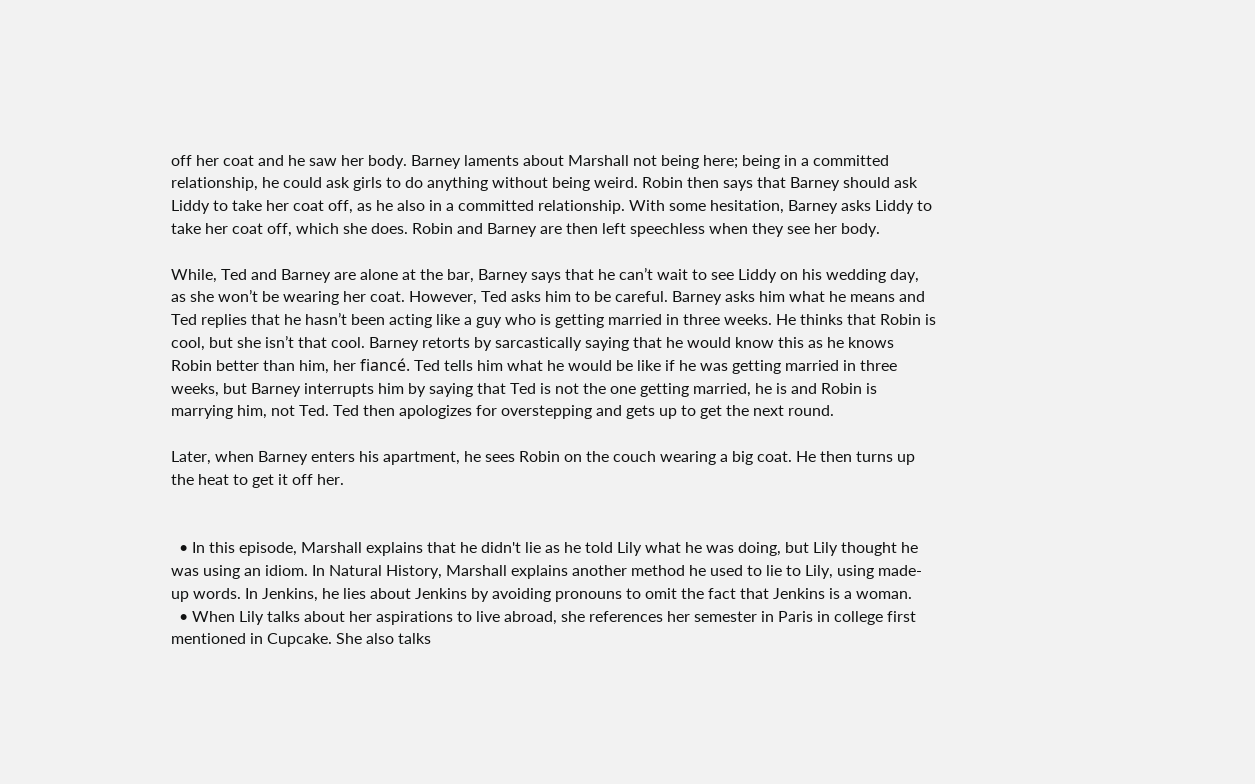off her coat and he saw her body. Barney laments about Marshall not being here; being in a committed relationship, he could ask girls to do anything without being weird. Robin then says that Barney should ask Liddy to take her coat off, as he also in a committed relationship. With some hesitation, Barney asks Liddy to take her coat off, which she does. Robin and Barney are then left speechless when they see her body.

While, Ted and Barney are alone at the bar, Barney says that he can’t wait to see Liddy on his wedding day, as she won’t be wearing her coat. However, Ted asks him to be careful. Barney asks him what he means and Ted replies that he hasn’t been acting like a guy who is getting married in three weeks. He thinks that Robin is cool, but she isn’t that cool. Barney retorts by sarcastically saying that he would know this as he knows Robin better than him, her fiancé. Ted tells him what he would be like if he was getting married in three weeks, but Barney interrupts him by saying that Ted is not the one getting married, he is and Robin is marrying him, not Ted. Ted then apologizes for overstepping and gets up to get the next round.

Later, when Barney enters his apartment, he sees Robin on the couch wearing a big coat. He then turns up the heat to get it off her.


  • In this episode, Marshall explains that he didn't lie as he told Lily what he was doing, but Lily thought he was using an idiom. In Natural History, Marshall explains another method he used to lie to Lily, using made-up words. In Jenkins, he lies about Jenkins by avoiding pronouns to omit the fact that Jenkins is a woman.
  • When Lily talks about her aspirations to live abroad, she references her semester in Paris in college first mentioned in Cupcake. She also talks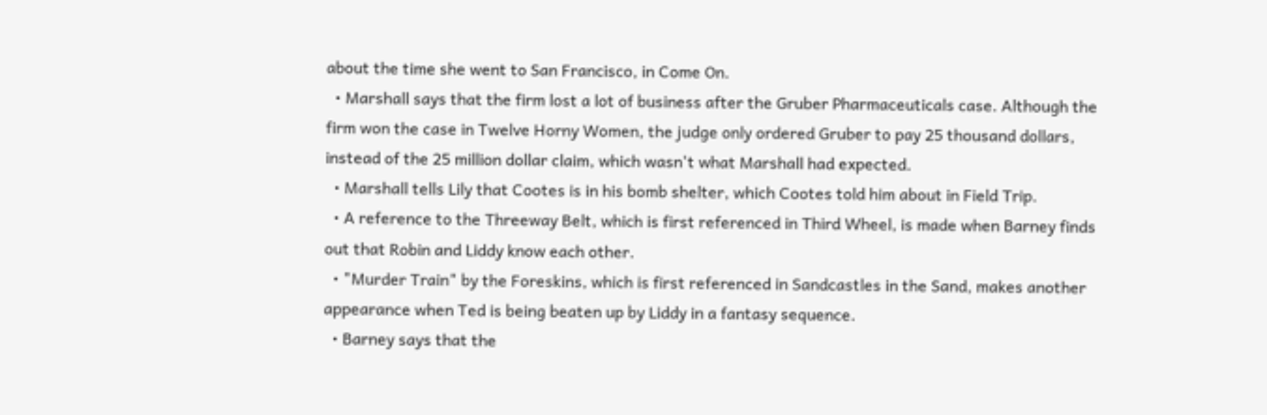about the time she went to San Francisco, in Come On.
  • Marshall says that the firm lost a lot of business after the Gruber Pharmaceuticals case. Although the firm won the case in Twelve Horny Women, the judge only ordered Gruber to pay 25 thousand dollars, instead of the 25 million dollar claim, which wasn't what Marshall had expected.
  • Marshall tells Lily that Cootes is in his bomb shelter, which Cootes told him about in Field Trip.
  • A reference to the Threeway Belt, which is first referenced in Third Wheel, is made when Barney finds out that Robin and Liddy know each other.
  • "Murder Train" by the Foreskins, which is first referenced in Sandcastles in the Sand, makes another appearance when Ted is being beaten up by Liddy in a fantasy sequence.
  • Barney says that the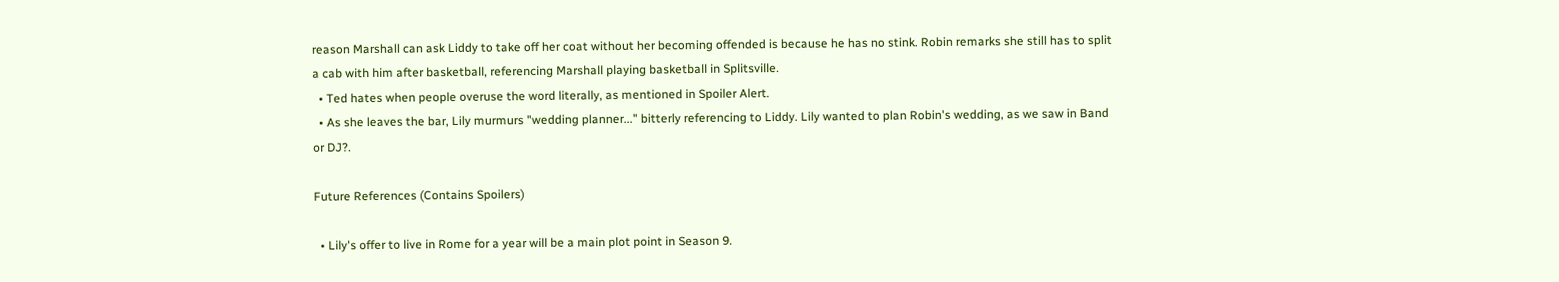reason Marshall can ask Liddy to take off her coat without her becoming offended is because he has no stink. Robin remarks she still has to split a cab with him after basketball, referencing Marshall playing basketball in Splitsville.
  • Ted hates when people overuse the word literally, as mentioned in Spoiler Alert.
  • As she leaves the bar, Lily murmurs "wedding planner..." bitterly referencing to Liddy. Lily wanted to plan Robin's wedding, as we saw in Band or DJ?.

Future References (Contains Spoilers)

  • Lily's offer to live in Rome for a year will be a main plot point in Season 9.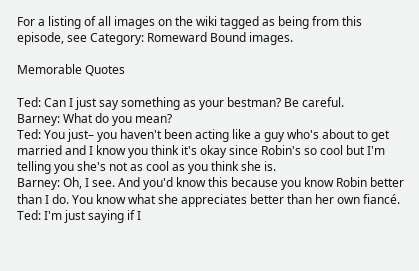For a listing of all images on the wiki tagged as being from this episode, see Category: Romeward Bound images.

Memorable Quotes

Ted: Can I just say something as your bestman? Be careful.
Barney: What do you mean?
Ted: You just– you haven't been acting like a guy who's about to get married and I know you think it's okay since Robin's so cool but I'm telling you she's not as cool as you think she is.
Barney: Oh, I see. And you'd know this because you know Robin better than I do. You know what she appreciates better than her own fiancé.
Ted: I'm just saying if I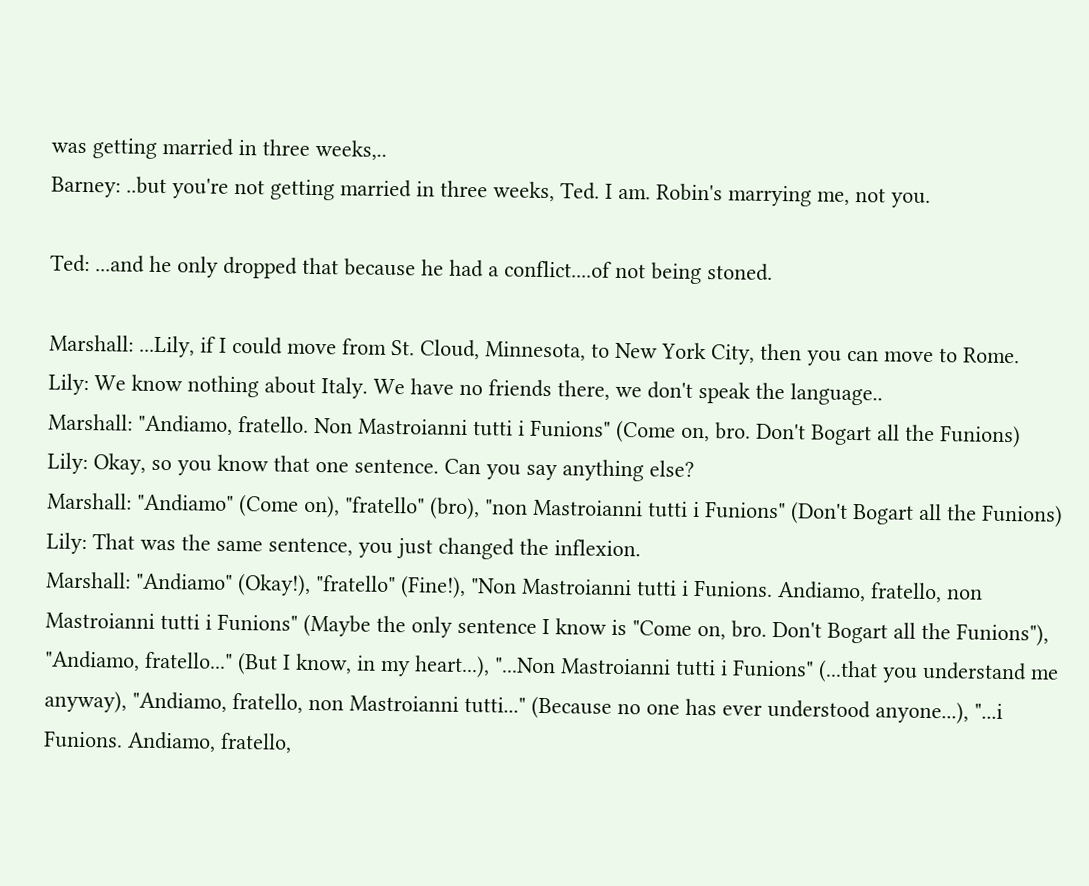was getting married in three weeks,..
Barney: ..but you're not getting married in three weeks, Ted. I am. Robin's marrying me, not you.

Ted: ...and he only dropped that because he had a conflict....of not being stoned.

Marshall: ...Lily, if I could move from St. Cloud, Minnesota, to New York City, then you can move to Rome.
Lily: We know nothing about Italy. We have no friends there, we don't speak the language..
Marshall: "Andiamo, fratello. Non Mastroianni tutti i Funions" (Come on, bro. Don't Bogart all the Funions)
Lily: Okay, so you know that one sentence. Can you say anything else?
Marshall: "Andiamo" (Come on), "fratello" (bro), "non Mastroianni tutti i Funions" (Don't Bogart all the Funions)
Lily: That was the same sentence, you just changed the inflexion.
Marshall: "Andiamo" (Okay!), "fratello" (Fine!), "Non Mastroianni tutti i Funions. Andiamo, fratello, non Mastroianni tutti i Funions" (Maybe the only sentence I know is "Come on, bro. Don't Bogart all the Funions"), "Andiamo, fratello..." (But I know, in my heart...), "...Non Mastroianni tutti i Funions" (...that you understand me anyway), "Andiamo, fratello, non Mastroianni tutti..." (Because no one has ever understood anyone...), "...i Funions. Andiamo, fratello,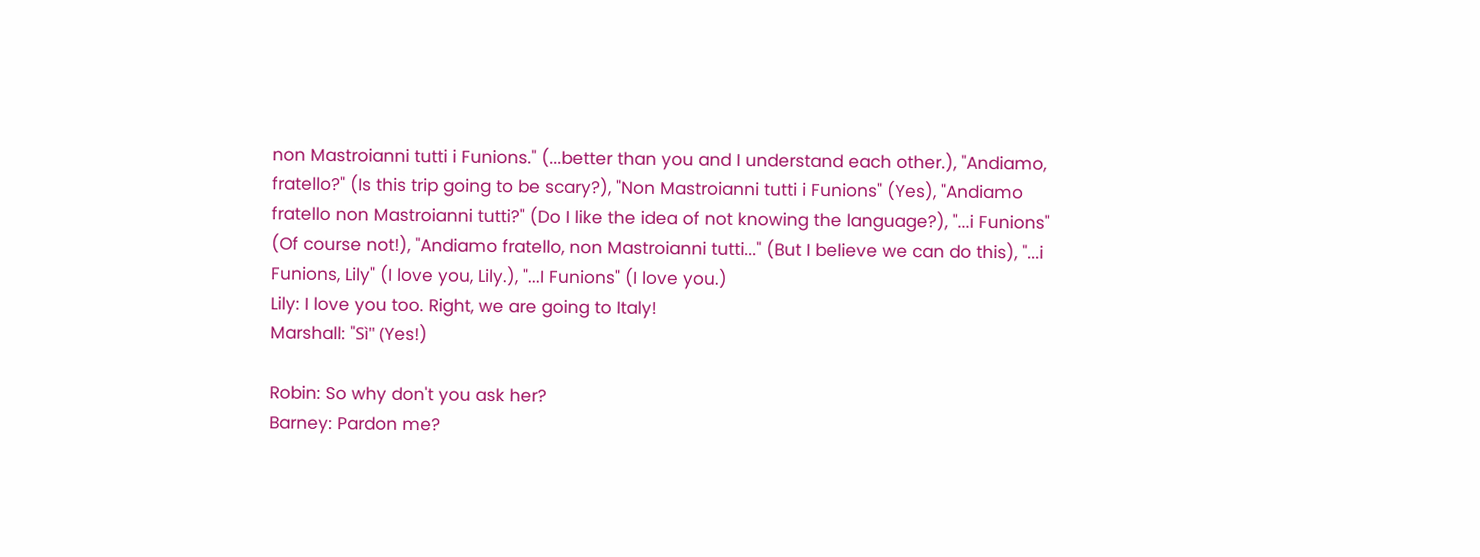non Mastroianni tutti i Funions." (...better than you and I understand each other.), "Andiamo, fratello?" (Is this trip going to be scary?), "Non Mastroianni tutti i Funions" (Yes), "Andiamo fratello non Mastroianni tutti?" (Do I like the idea of not knowing the language?), "...i Funions" (Of course not!), "Andiamo fratello, non Mastroianni tutti..." (But I believe we can do this), "...i Funions, Lily" (I love you, Lily.), "...I Funions" (I love you.)
Lily: I love you too. Right, we are going to Italy!
Marshall: "Sì" (Yes!)

Robin: So why don't you ask her?
Barney: Pardon me?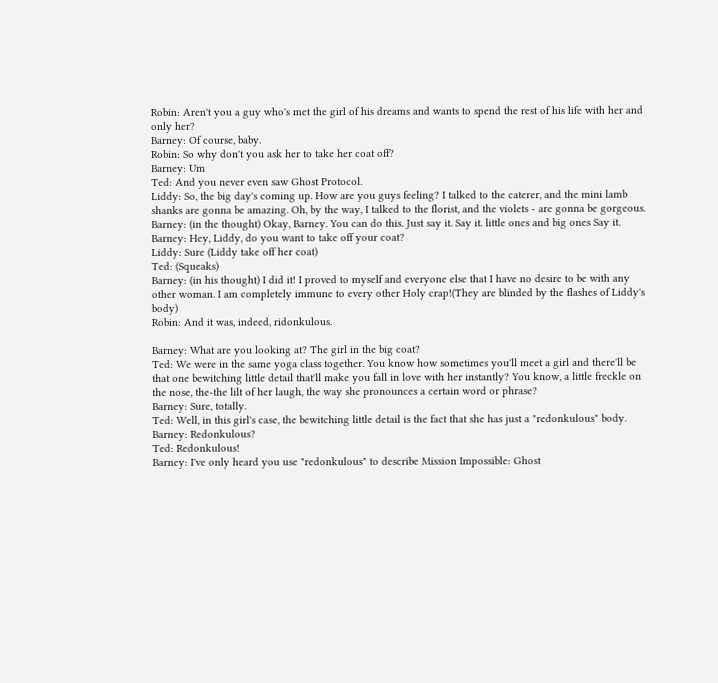Robin: Aren't you a guy who's met the girl of his dreams and wants to spend the rest of his life with her and only her?
Barney: Of course, baby.
Robin: So why don't you ask her to take her coat off?
Barney: Um
Ted: And you never even saw Ghost Protocol.
Liddy: So, the big day's coming up. How are you guys feeling? I talked to the caterer, and the mini lamb shanks are gonna be amazing. Oh, by the way, I talked to the florist, and the violets - are gonna be gorgeous.
Barney: (in the thought) Okay, Barney. You can do this. Just say it. Say it. little ones and big ones Say it.
Barney: Hey, Liddy, do you want to take off your coat?
Liddy: Sure (Liddy take off her coat)
Ted: (Squeaks)
Barney: (in his thought) I did it! I proved to myself and everyone else that I have no desire to be with any other woman. I am completely immune to every other Holy crap!(They are blinded by the flashes of Liddy's body)
Robin: And it was, indeed, ridonkulous.

Barney: What are you looking at? The girl in the big coat?
Ted: We were in the same yoga class together. You know how sometimes you'll meet a girl and there'll be that one bewitching little detail that'll make you fall in love with her instantly? You know, a little freckle on the nose, the-the lilt of her laugh, the way she pronounces a certain word or phrase?
Barney: Sure, totally.
Ted: Well, in this girl's case, the bewitching little detail is the fact that she has just a "redonkulous" body.
Barney: Redonkulous?
Ted: Redonkulous!
Barney: I've only heard you use "redonkulous" to describe Mission Impossible: Ghost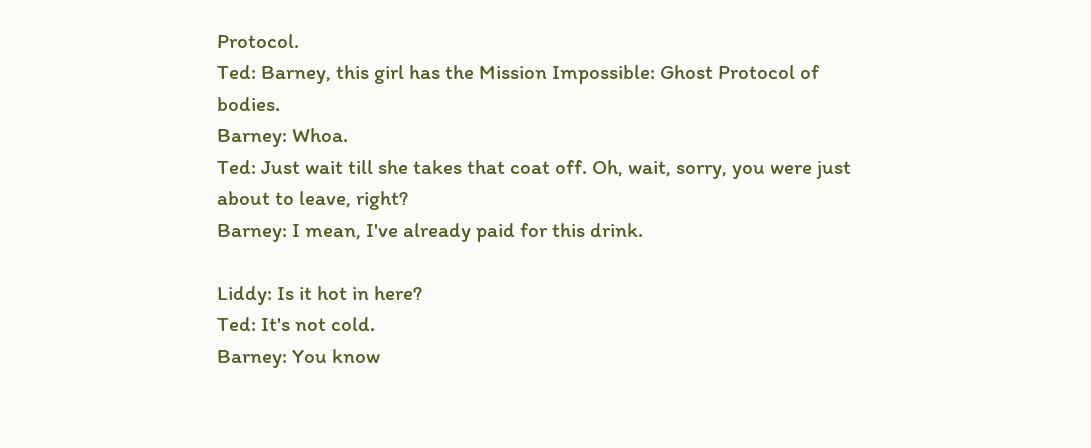Protocol.
Ted: Barney, this girl has the Mission Impossible: Ghost Protocol of bodies.
Barney: Whoa.
Ted: Just wait till she takes that coat off. Oh, wait, sorry, you were just about to leave, right?
Barney: I mean, I've already paid for this drink.

Liddy: Is it hot in here?
Ted: It's not cold.
Barney: You know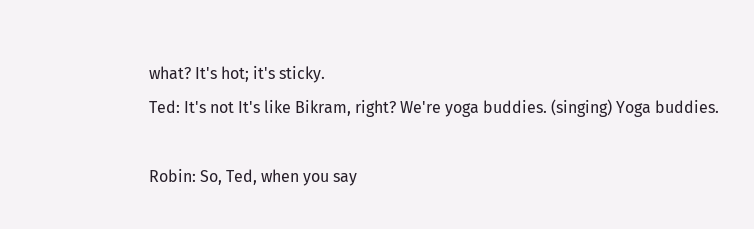what? It's hot; it's sticky.
Ted: It's not It's like Bikram, right? We're yoga buddies. (singing) Yoga buddies.

Robin: So, Ted, when you say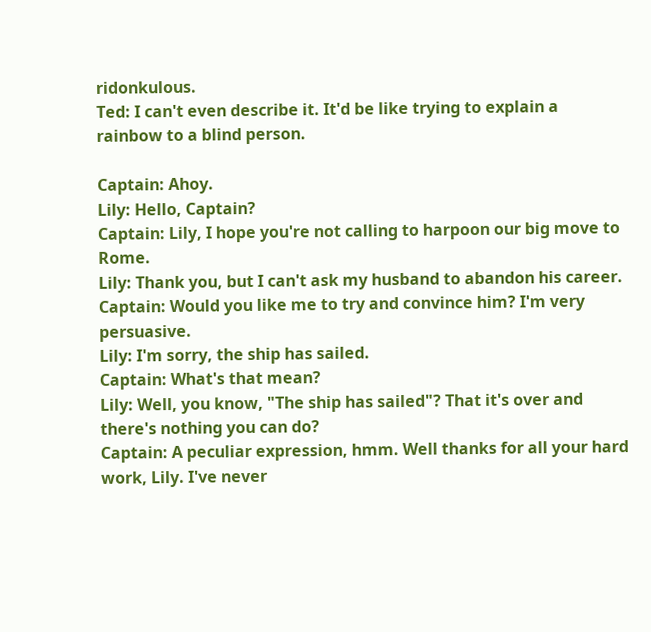ridonkulous.
Ted: I can't even describe it. It'd be like trying to explain a rainbow to a blind person.

Captain: Ahoy.
Lily: Hello, Captain?
Captain: Lily, I hope you're not calling to harpoon our big move to Rome.
Lily: Thank you, but I can't ask my husband to abandon his career.
Captain: Would you like me to try and convince him? I'm very persuasive.
Lily: I'm sorry, the ship has sailed.
Captain: What's that mean?
Lily: Well, you know, "The ship has sailed"? That it's over and there's nothing you can do?
Captain: A peculiar expression, hmm. Well thanks for all your hard work, Lily. I've never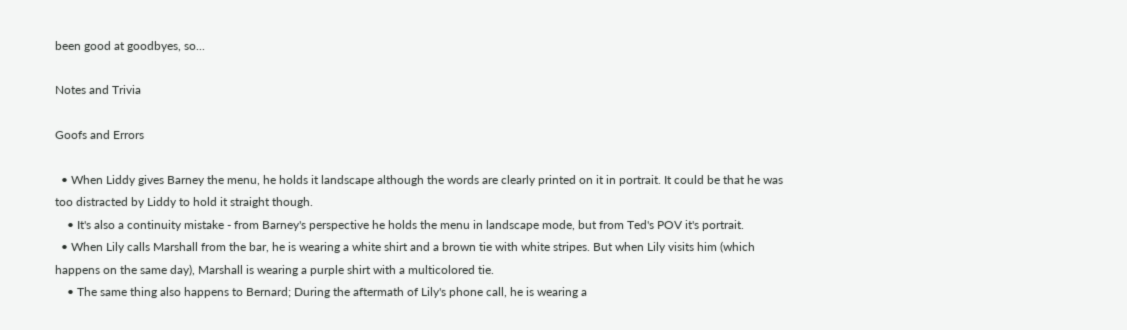been good at goodbyes, so...

Notes and Trivia

Goofs and Errors

  • When Liddy gives Barney the menu, he holds it landscape although the words are clearly printed on it in portrait. It could be that he was too distracted by Liddy to hold it straight though.
    • It's also a continuity mistake - from Barney's perspective he holds the menu in landscape mode, but from Ted's POV it's portrait.
  • When Lily calls Marshall from the bar, he is wearing a white shirt and a brown tie with white stripes. But when Lily visits him (which happens on the same day), Marshall is wearing a purple shirt with a multicolored tie.
    • The same thing also happens to Bernard; During the aftermath of Lily's phone call, he is wearing a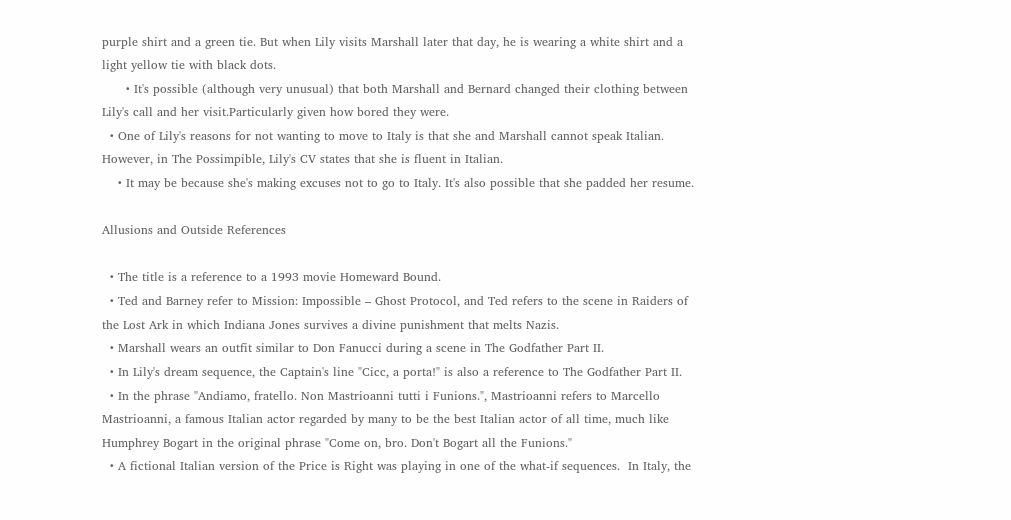purple shirt and a green tie. But when Lily visits Marshall later that day, he is wearing a white shirt and a light yellow tie with black dots.
      • It's possible (although very unusual) that both Marshall and Bernard changed their clothing between Lily's call and her visit.Particularly given how bored they were.
  • One of Lily's reasons for not wanting to move to Italy is that she and Marshall cannot speak Italian. However, in The Possimpible, Lily's CV states that she is fluent in Italian.
    • It may be because she's making excuses not to go to Italy. It's also possible that she padded her resume.

Allusions and Outside References

  • The title is a reference to a 1993 movie Homeward Bound.
  • Ted and Barney refer to Mission: Impossible – Ghost Protocol, and Ted refers to the scene in Raiders of the Lost Ark in which Indiana Jones survives a divine punishment that melts Nazis.
  • Marshall wears an outfit similar to Don Fanucci during a scene in The Godfather Part II.
  • In Lily's dream sequence, the Captain's line "Cicc, a porta!" is also a reference to The Godfather Part II.
  • In the phrase "Andiamo, fratello. Non Mastrioanni tutti i Funions.", Mastrioanni refers to Marcello Mastrioanni, a famous Italian actor regarded by many to be the best Italian actor of all time, much like Humphrey Bogart in the original phrase "Come on, bro. Don't Bogart all the Funions."
  • A fictional Italian version of the Price is Right was playing in one of the what-if sequences.  In Italy, the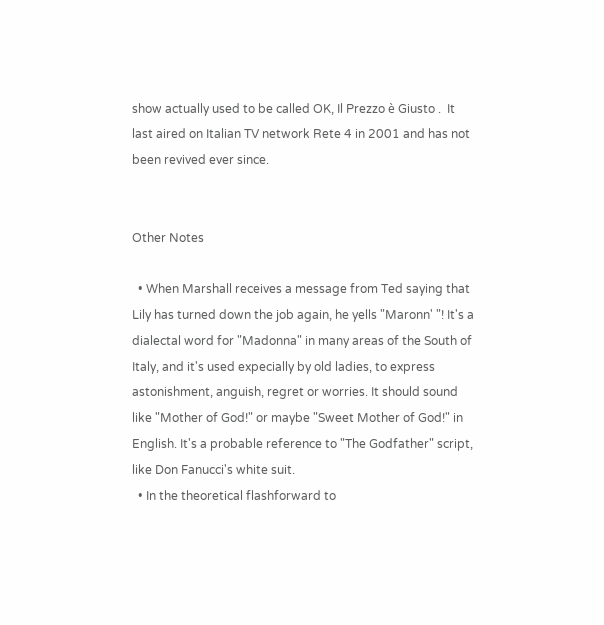show actually used to be called OK, Il Prezzo è Giusto .  It last aired on Italian TV network Rete 4 in 2001 and has not been revived ever since.


Other Notes

  • When Marshall receives a message from Ted saying that Lily has turned down the job again, he yells "Maronn' "! It's a dialectal word for "Madonna" in many areas of the South of Italy, and it's used expecially by old ladies, to express astonishment, anguish, regret or worries. It should sound like "Mother of God!" or maybe "Sweet Mother of God!" in English. It's a probable reference to "The Godfather" script, like Don Fanucci's white suit.
  • In the theoretical flashforward to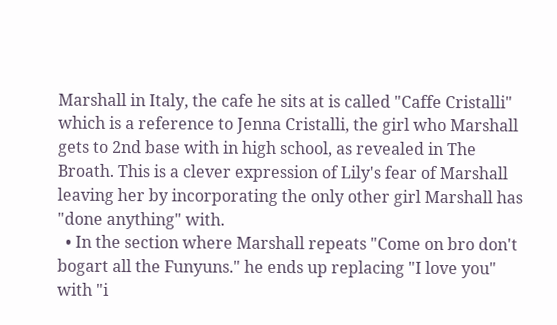Marshall in Italy, the cafe he sits at is called "Caffe Cristalli" which is a reference to Jenna Cristalli, the girl who Marshall gets to 2nd base with in high school, as revealed in The Broath. This is a clever expression of Lily's fear of Marshall leaving her by incorporating the only other girl Marshall has "done anything" with.
  • In the section where Marshall repeats "Come on bro don't bogart all the Funyuns." he ends up replacing "I love you" with "i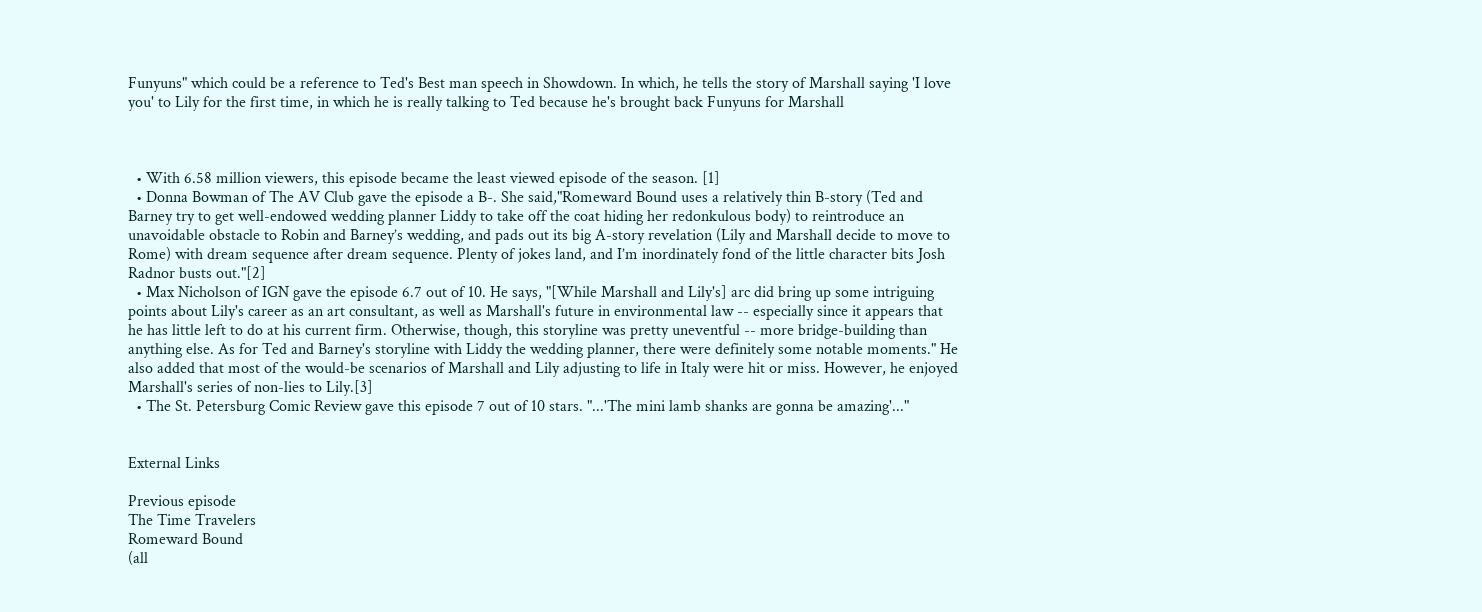Funyuns" which could be a reference to Ted's Best man speech in Showdown. In which, he tells the story of Marshall saying 'I love you' to Lily for the first time, in which he is really talking to Ted because he's brought back Funyuns for Marshall



  • With 6.58 million viewers, this episode became the least viewed episode of the season. [1]
  • Donna Bowman of The AV Club gave the episode a B-. She said,"Romeward Bound uses a relatively thin B-story (Ted and Barney try to get well-endowed wedding planner Liddy to take off the coat hiding her redonkulous body) to reintroduce an unavoidable obstacle to Robin and Barney’s wedding, and pads out its big A-story revelation (Lily and Marshall decide to move to Rome) with dream sequence after dream sequence. Plenty of jokes land, and I’m inordinately fond of the little character bits Josh Radnor busts out."[2]
  • Max Nicholson of IGN gave the episode 6.7 out of 10. He says, "[While Marshall and Lily's] arc did bring up some intriguing points about Lily's career as an art consultant, as well as Marshall's future in environmental law -- especially since it appears that he has little left to do at his current firm. Otherwise, though, this storyline was pretty uneventful -- more bridge-building than anything else. As for Ted and Barney's storyline with Liddy the wedding planner, there were definitely some notable moments." He also added that most of the would-be scenarios of Marshall and Lily adjusting to life in Italy were hit or miss. However, he enjoyed Marshall's series of non-lies to Lily.[3]
  • The St. Petersburg Comic Review gave this episode 7 out of 10 stars. "...'The mini lamb shanks are gonna be amazing'..."


External Links

Previous episode
The Time Travelers
Romeward Bound
(all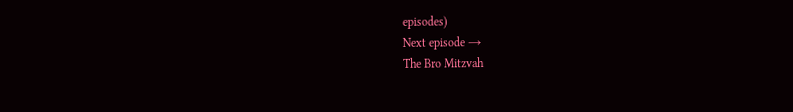episodes)
Next episode →
The Bro Mitzvah